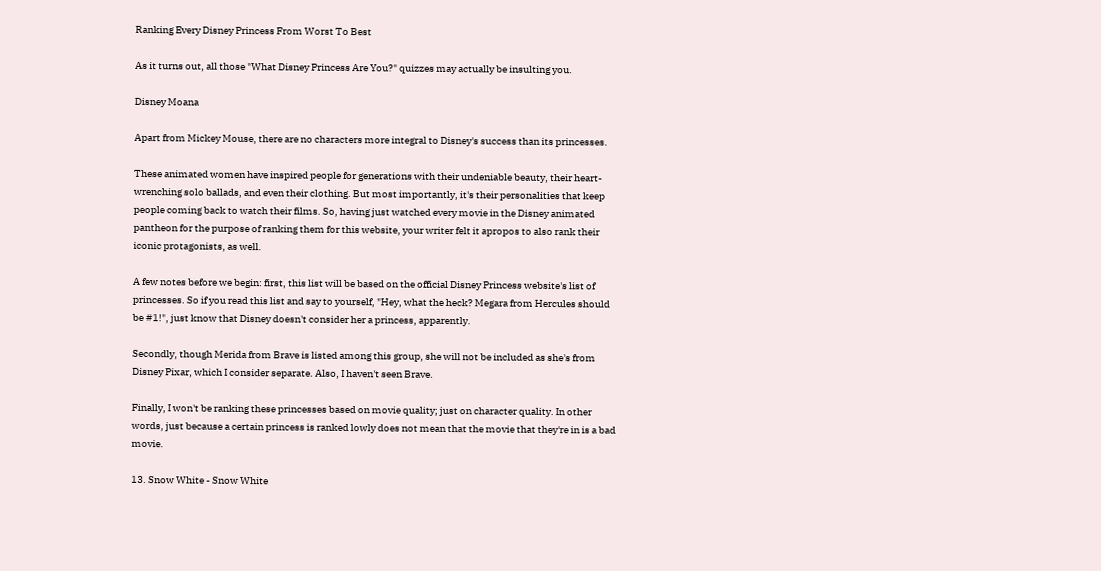Ranking Every Disney Princess From Worst To Best

As it turns out, all those "What Disney Princess Are You?" quizzes may actually be insulting you.

Disney Moana

Apart from Mickey Mouse, there are no characters more integral to Disney's success than its princesses.

These animated women have inspired people for generations with their undeniable beauty, their heart-wrenching solo ballads, and even their clothing. But most importantly, it's their personalities that keep people coming back to watch their films. So, having just watched every movie in the Disney animated pantheon for the purpose of ranking them for this website, your writer felt it apropos to also rank their iconic protagonists, as well.

A few notes before we begin: first, this list will be based on the official Disney Princess website's list of princesses. So if you read this list and say to yourself, "Hey, what the heck? Megara from Hercules should be #1!", just know that Disney doesn't consider her a princess, apparently.

Secondly, though Merida from Brave is listed among this group, she will not be included as she's from Disney Pixar, which I consider separate. Also, I haven't seen Brave.

Finally, I won't be ranking these princesses based on movie quality; just on character quality. In other words, just because a certain princess is ranked lowly does not mean that the movie that they're in is a bad movie.

13. Snow White - Snow White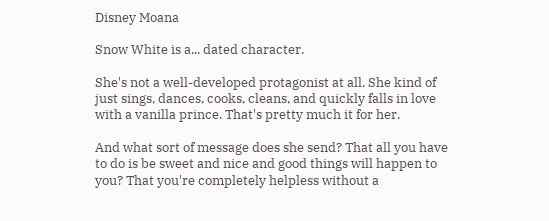Disney Moana

Snow White is a... dated character.

She's not a well-developed protagonist at all. She kind of just sings, dances, cooks, cleans, and quickly falls in love with a vanilla prince. That's pretty much it for her.

And what sort of message does she send? That all you have to do is be sweet and nice and good things will happen to you? That you're completely helpless without a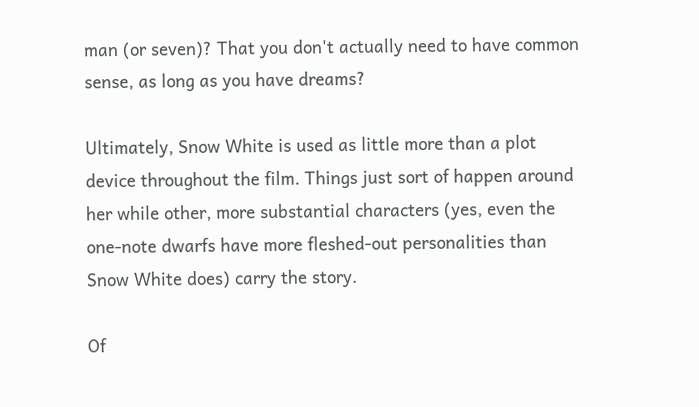man (or seven)? That you don't actually need to have common sense, as long as you have dreams?

Ultimately, Snow White is used as little more than a plot device throughout the film. Things just sort of happen around her while other, more substantial characters (yes, even the one-note dwarfs have more fleshed-out personalities than Snow White does) carry the story.

Of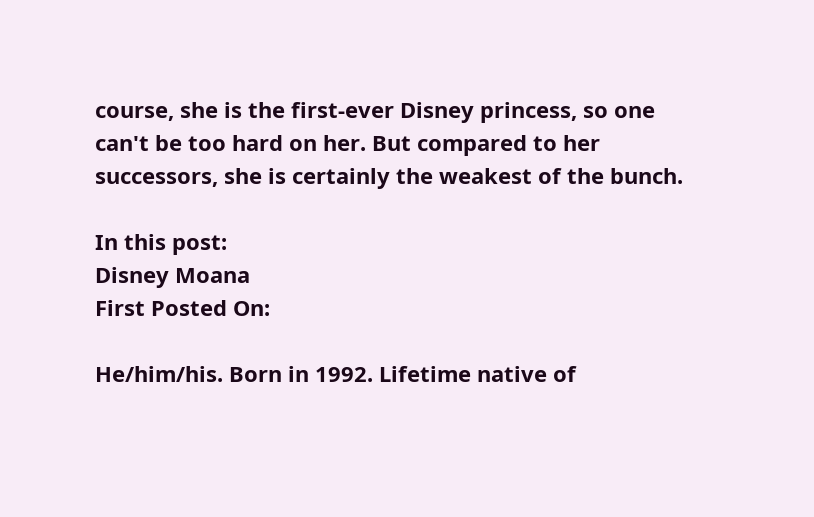course, she is the first-ever Disney princess, so one can't be too hard on her. But compared to her successors, she is certainly the weakest of the bunch.

In this post:
Disney Moana
First Posted On:

He/him/his. Born in 1992. Lifetime native of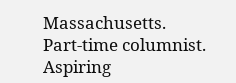Massachusetts. Part-time columnist. Aspiring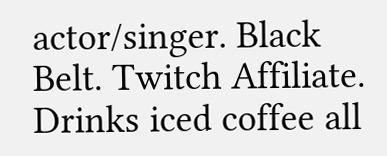actor/singer. Black Belt. Twitch Affiliate. Drinks iced coffee all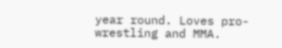year round. Loves pro-wrestling and MMA.